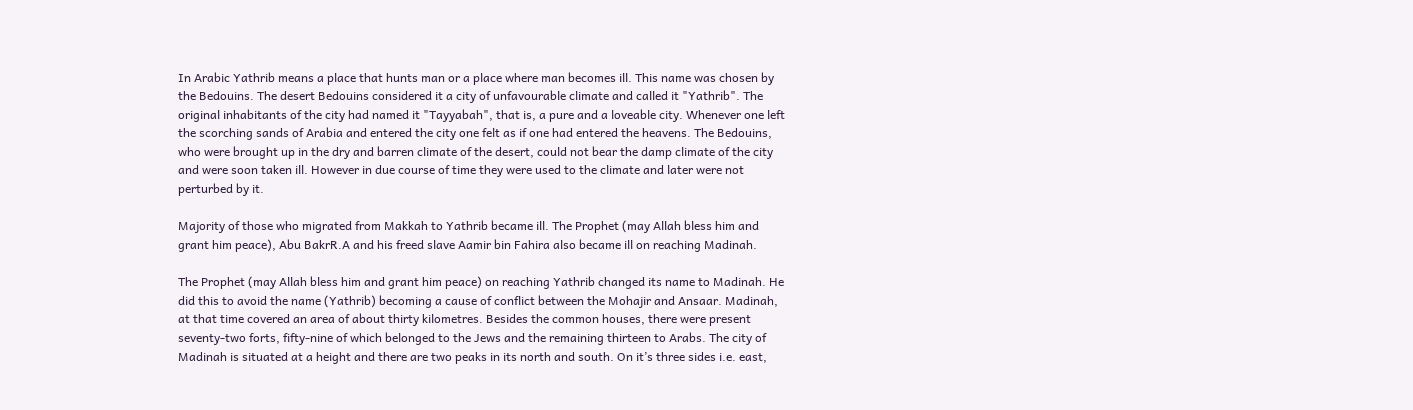In Arabic Yathrib means a place that hunts man or a place where man becomes ill. This name was chosen by the Bedouins. The desert Bedouins considered it a city of unfavourable climate and called it "Yathrib". The original inhabitants of the city had named it "Tayyabah", that is, a pure and a loveable city. Whenever one left the scorching sands of Arabia and entered the city one felt as if one had entered the heavens. The Bedouins, who were brought up in the dry and barren climate of the desert, could not bear the damp climate of the city and were soon taken ill. However in due course of time they were used to the climate and later were not perturbed by it.

Majority of those who migrated from Makkah to Yathrib became ill. The Prophet (may Allah bless him and grant him peace), Abu BakrR.A and his freed slave Aamir bin Fahira also became ill on reaching Madinah.

The Prophet (may Allah bless him and grant him peace) on reaching Yathrib changed its name to Madinah. He did this to avoid the name (Yathrib) becoming a cause of conflict between the Mohajir and Ansaar. Madinah, at that time covered an area of about thirty kilometres. Besides the common houses, there were present seventy-two forts, fifty-nine of which belonged to the Jews and the remaining thirteen to Arabs. The city of Madinah is situated at a height and there are two peaks in its north and south. On it’s three sides i.e. east,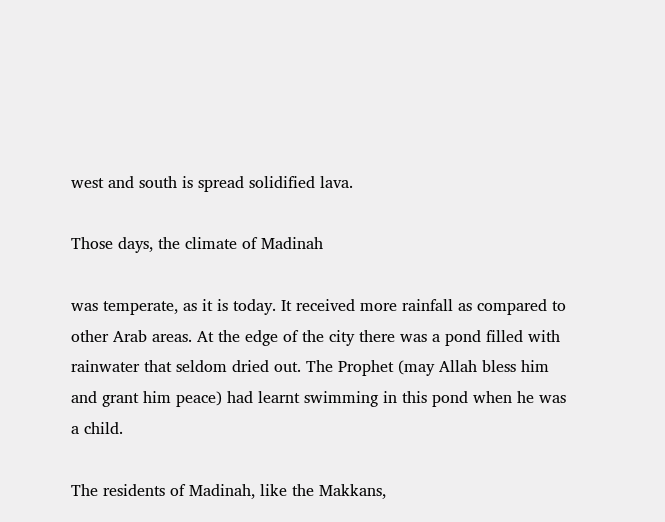west and south is spread solidified lava.

Those days, the climate of Madinah

was temperate, as it is today. It received more rainfall as compared to other Arab areas. At the edge of the city there was a pond filled with rainwater that seldom dried out. The Prophet (may Allah bless him and grant him peace) had learnt swimming in this pond when he was a child.

The residents of Madinah, like the Makkans,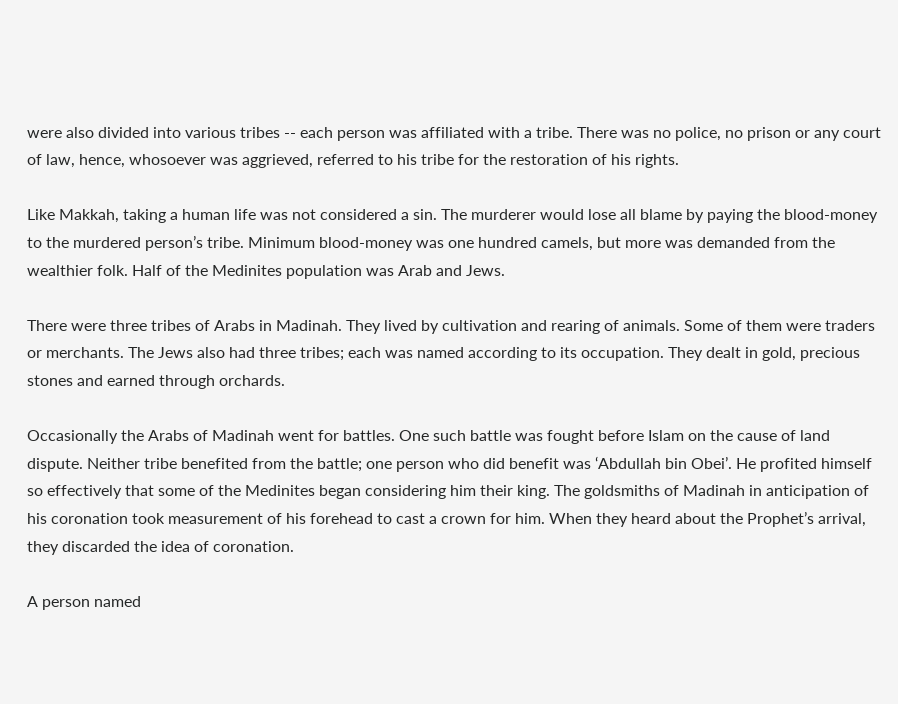were also divided into various tribes -- each person was affiliated with a tribe. There was no police, no prison or any court of law, hence, whosoever was aggrieved, referred to his tribe for the restoration of his rights.

Like Makkah, taking a human life was not considered a sin. The murderer would lose all blame by paying the blood-money to the murdered person’s tribe. Minimum blood-money was one hundred camels, but more was demanded from the wealthier folk. Half of the Medinites population was Arab and Jews.

There were three tribes of Arabs in Madinah. They lived by cultivation and rearing of animals. Some of them were traders or merchants. The Jews also had three tribes; each was named according to its occupation. They dealt in gold, precious stones and earned through orchards.

Occasionally the Arabs of Madinah went for battles. One such battle was fought before Islam on the cause of land dispute. Neither tribe benefited from the battle; one person who did benefit was ‘Abdullah bin Obei’. He profited himself so effectively that some of the Medinites began considering him their king. The goldsmiths of Madinah in anticipation of his coronation took measurement of his forehead to cast a crown for him. When they heard about the Prophet’s arrival, they discarded the idea of coronation.

A person named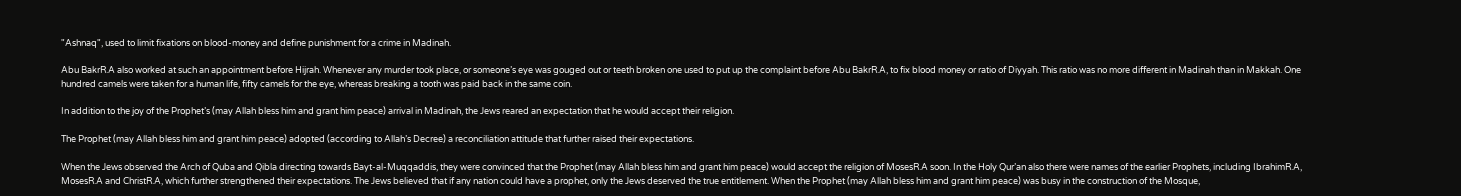"Ashnaq", used to limit fixations on blood-money and define punishment for a crime in Madinah.

Abu BakrR.A also worked at such an appointment before Hijrah. Whenever any murder took place, or someone’s eye was gouged out or teeth broken one used to put up the complaint before Abu BakrR.A, to fix blood money or ratio of Diyyah. This ratio was no more different in Madinah than in Makkah. One hundred camels were taken for a human life, fifty camels for the eye, whereas breaking a tooth was paid back in the same coin.

In addition to the joy of the Prophet’s (may Allah bless him and grant him peace) arrival in Madinah, the Jews reared an expectation that he would accept their religion.

The Prophet (may Allah bless him and grant him peace) adopted (according to Allah’s Decree) a reconciliation attitude that further raised their expectations.

When the Jews observed the Arch of Quba and Qibla directing towards Bayt-al-Muqqaddis, they were convinced that the Prophet (may Allah bless him and grant him peace) would accept the religion of MosesR.A soon. In the Holy Qur’an also there were names of the earlier Prophets, including IbrahimR.A, MosesR.A and ChristR.A, which further strengthened their expectations. The Jews believed that if any nation could have a prophet, only the Jews deserved the true entitlement. When the Prophet (may Allah bless him and grant him peace) was busy in the construction of the Mosque,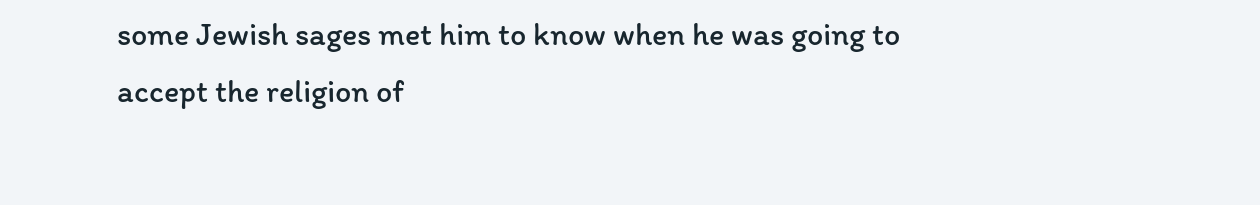some Jewish sages met him to know when he was going to accept the religion of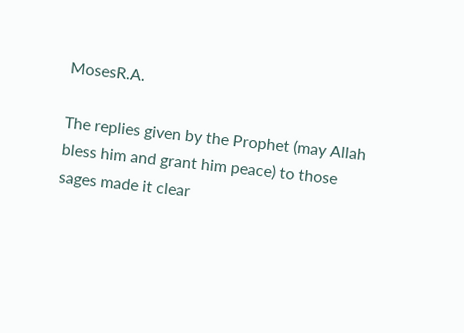MosesR.A.

The replies given by the Prophet (may Allah bless him and grant him peace) to those sages made it clear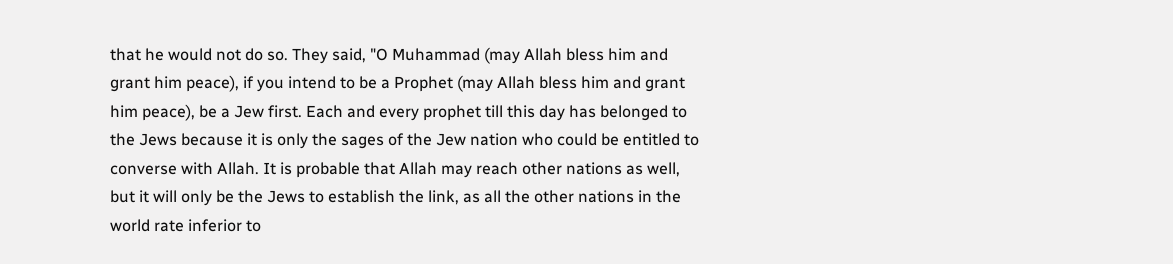that he would not do so. They said, "O Muhammad (may Allah bless him and grant him peace), if you intend to be a Prophet (may Allah bless him and grant him peace), be a Jew first. Each and every prophet till this day has belonged to the Jews because it is only the sages of the Jew nation who could be entitled to converse with Allah. It is probable that Allah may reach other nations as well, but it will only be the Jews to establish the link, as all the other nations in the world rate inferior to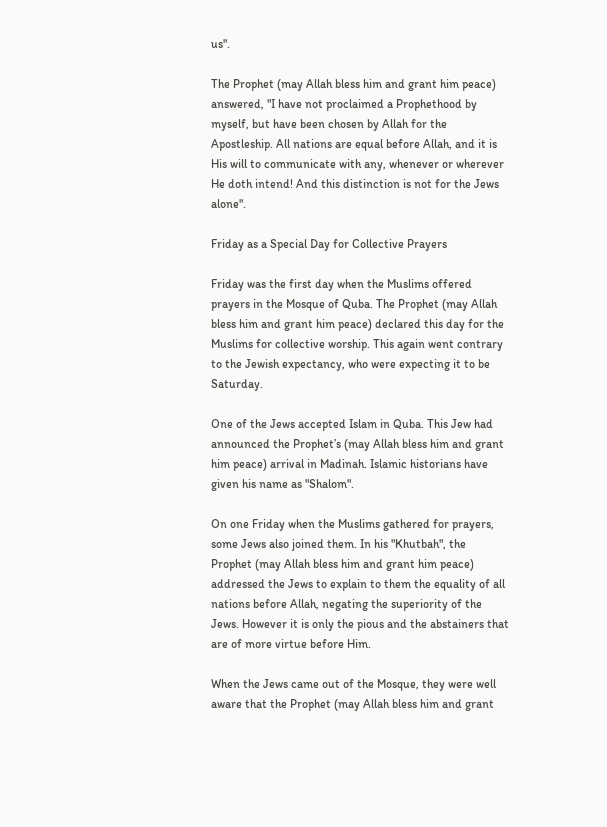us".

The Prophet (may Allah bless him and grant him peace) answered, "I have not proclaimed a Prophethood by myself, but have been chosen by Allah for the Apostleship. All nations are equal before Allah, and it is His will to communicate with any, whenever or wherever He doth intend! And this distinction is not for the Jews alone".

Friday as a Special Day for Collective Prayers

Friday was the first day when the Muslims offered prayers in the Mosque of Quba. The Prophet (may Allah bless him and grant him peace) declared this day for the Muslims for collective worship. This again went contrary to the Jewish expectancy, who were expecting it to be Saturday.

One of the Jews accepted Islam in Quba. This Jew had announced the Prophet’s (may Allah bless him and grant him peace) arrival in Madinah. Islamic historians have given his name as "Shalom".

On one Friday when the Muslims gathered for prayers, some Jews also joined them. In his "Khutbah", the Prophet (may Allah bless him and grant him peace) addressed the Jews to explain to them the equality of all nations before Allah, negating the superiority of the Jews. However it is only the pious and the abstainers that are of more virtue before Him.

When the Jews came out of the Mosque, they were well aware that the Prophet (may Allah bless him and grant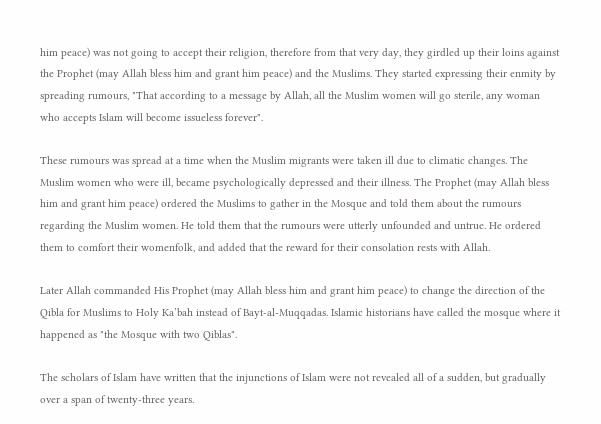him peace) was not going to accept their religion, therefore from that very day, they girdled up their loins against the Prophet (may Allah bless him and grant him peace) and the Muslims. They started expressing their enmity by spreading rumours, "That according to a message by Allah, all the Muslim women will go sterile, any woman who accepts Islam will become issueless forever".

These rumours was spread at a time when the Muslim migrants were taken ill due to climatic changes. The Muslim women who were ill, became psychologically depressed and their illness. The Prophet (may Allah bless him and grant him peace) ordered the Muslims to gather in the Mosque and told them about the rumours regarding the Muslim women. He told them that the rumours were utterly unfounded and untrue. He ordered them to comfort their womenfolk, and added that the reward for their consolation rests with Allah.

Later Allah commanded His Prophet (may Allah bless him and grant him peace) to change the direction of the Qibla for Muslims to Holy Ka’bah instead of Bayt-al-Muqqadas. Islamic historians have called the mosque where it happened as "the Mosque with two Qiblas".

The scholars of Islam have written that the injunctions of Islam were not revealed all of a sudden, but gradually over a span of twenty-three years.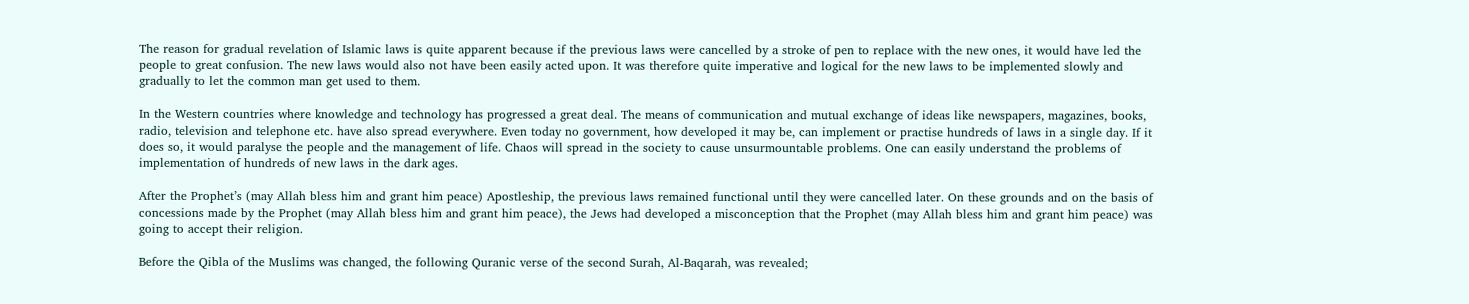The reason for gradual revelation of Islamic laws is quite apparent because if the previous laws were cancelled by a stroke of pen to replace with the new ones, it would have led the people to great confusion. The new laws would also not have been easily acted upon. It was therefore quite imperative and logical for the new laws to be implemented slowly and gradually to let the common man get used to them.

In the Western countries where knowledge and technology has progressed a great deal. The means of communication and mutual exchange of ideas like newspapers, magazines, books, radio, television and telephone etc. have also spread everywhere. Even today no government, how developed it may be, can implement or practise hundreds of laws in a single day. If it does so, it would paralyse the people and the management of life. Chaos will spread in the society to cause unsurmountable problems. One can easily understand the problems of implementation of hundreds of new laws in the dark ages.

After the Prophet’s (may Allah bless him and grant him peace) Apostleship, the previous laws remained functional until they were cancelled later. On these grounds and on the basis of concessions made by the Prophet (may Allah bless him and grant him peace), the Jews had developed a misconception that the Prophet (may Allah bless him and grant him peace) was going to accept their religion.

Before the Qibla of the Muslims was changed, the following Quranic verse of the second Surah, Al-Baqarah, was revealed;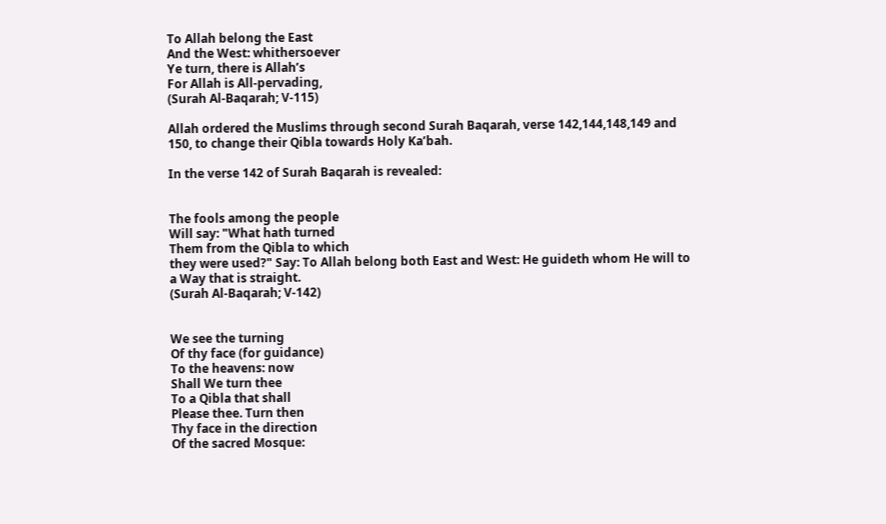To Allah belong the East
And the West: whithersoever
Ye turn, there is Allah’s
For Allah is All-pervading,
(Surah Al-Baqarah; V-115)

Allah ordered the Muslims through second Surah Baqarah, verse 142,144,148,149 and 150, to change their Qibla towards Holy Ka’bah.

In the verse 142 of Surah Baqarah is revealed:


The fools among the people
Will say: "What hath turned
Them from the Qibla to which
they were used?" Say: To Allah belong both East and West: He guideth whom He will to a Way that is straight.
(Surah Al-Baqarah; V-142)


We see the turning
Of thy face (for guidance)
To the heavens: now
Shall We turn thee
To a Qibla that shall
Please thee. Turn then
Thy face in the direction
Of the sacred Mosque: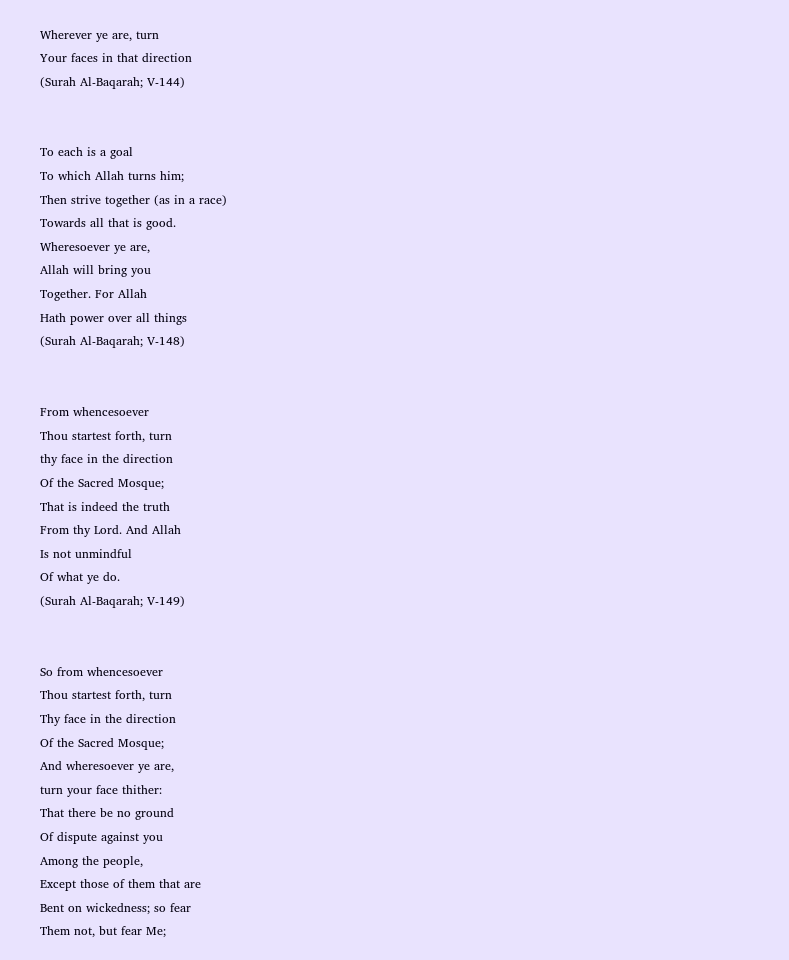Wherever ye are, turn
Your faces in that direction
(Surah Al-Baqarah; V-144)


To each is a goal
To which Allah turns him;
Then strive together (as in a race)
Towards all that is good.
Wheresoever ye are,
Allah will bring you
Together. For Allah
Hath power over all things
(Surah Al-Baqarah; V-148)


From whencesoever
Thou startest forth, turn
thy face in the direction
Of the Sacred Mosque;
That is indeed the truth
From thy Lord. And Allah
Is not unmindful
Of what ye do.
(Surah Al-Baqarah; V-149)


So from whencesoever
Thou startest forth, turn
Thy face in the direction
Of the Sacred Mosque;
And wheresoever ye are,
turn your face thither:
That there be no ground
Of dispute against you
Among the people,
Except those of them that are
Bent on wickedness; so fear
Them not, but fear Me;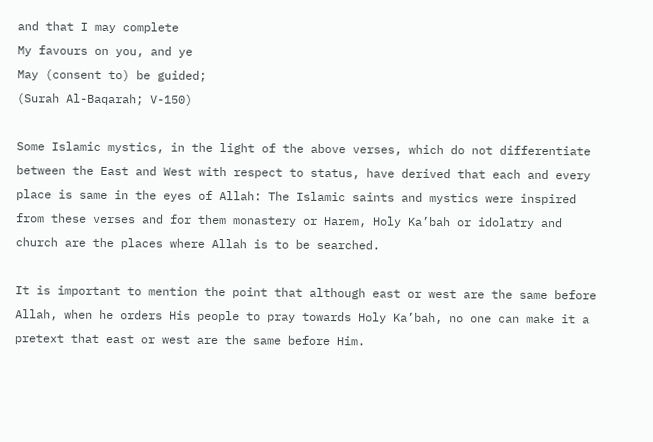and that I may complete
My favours on you, and ye
May (consent to) be guided;
(Surah Al-Baqarah; V-150)

Some Islamic mystics, in the light of the above verses, which do not differentiate between the East and West with respect to status, have derived that each and every place is same in the eyes of Allah: The Islamic saints and mystics were inspired from these verses and for them monastery or Harem, Holy Ka’bah or idolatry and church are the places where Allah is to be searched.

It is important to mention the point that although east or west are the same before Allah, when he orders His people to pray towards Holy Ka’bah, no one can make it a pretext that east or west are the same before Him.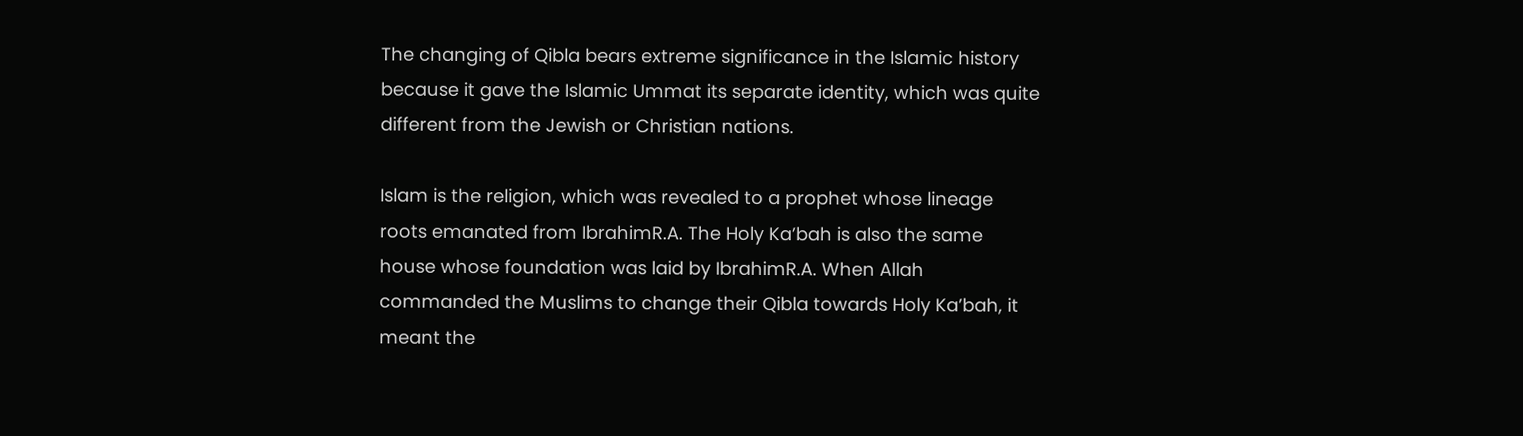The changing of Qibla bears extreme significance in the Islamic history because it gave the Islamic Ummat its separate identity, which was quite different from the Jewish or Christian nations.

Islam is the religion, which was revealed to a prophet whose lineage roots emanated from IbrahimR.A. The Holy Ka’bah is also the same house whose foundation was laid by IbrahimR.A. When Allah commanded the Muslims to change their Qibla towards Holy Ka’bah, it meant the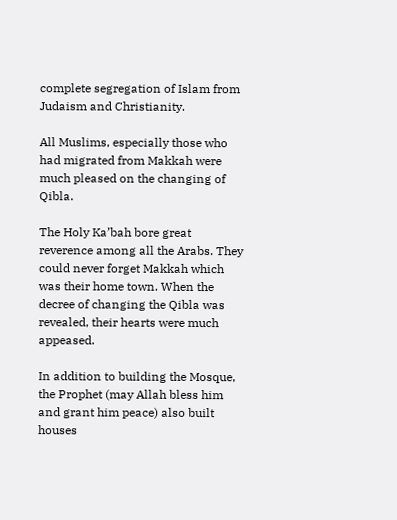complete segregation of Islam from Judaism and Christianity.

All Muslims, especially those who had migrated from Makkah were much pleased on the changing of Qibla.

The Holy Ka’bah bore great reverence among all the Arabs. They could never forget Makkah which was their home town. When the decree of changing the Qibla was revealed, their hearts were much appeased.

In addition to building the Mosque, the Prophet (may Allah bless him and grant him peace) also built houses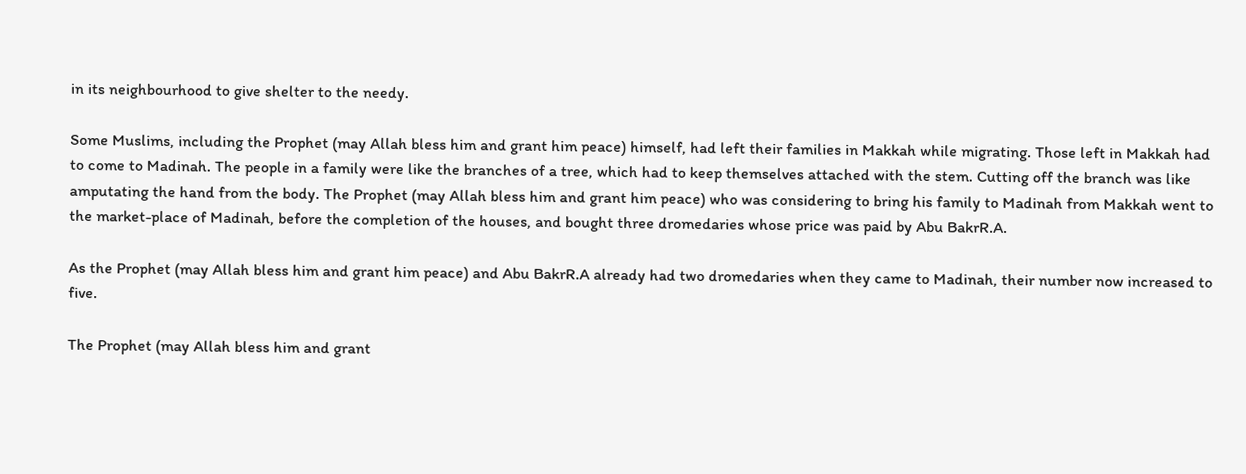in its neighbourhood to give shelter to the needy.

Some Muslims, including the Prophet (may Allah bless him and grant him peace) himself, had left their families in Makkah while migrating. Those left in Makkah had to come to Madinah. The people in a family were like the branches of a tree, which had to keep themselves attached with the stem. Cutting off the branch was like amputating the hand from the body. The Prophet (may Allah bless him and grant him peace) who was considering to bring his family to Madinah from Makkah went to the market-place of Madinah, before the completion of the houses, and bought three dromedaries whose price was paid by Abu BakrR.A.

As the Prophet (may Allah bless him and grant him peace) and Abu BakrR.A already had two dromedaries when they came to Madinah, their number now increased to five.

The Prophet (may Allah bless him and grant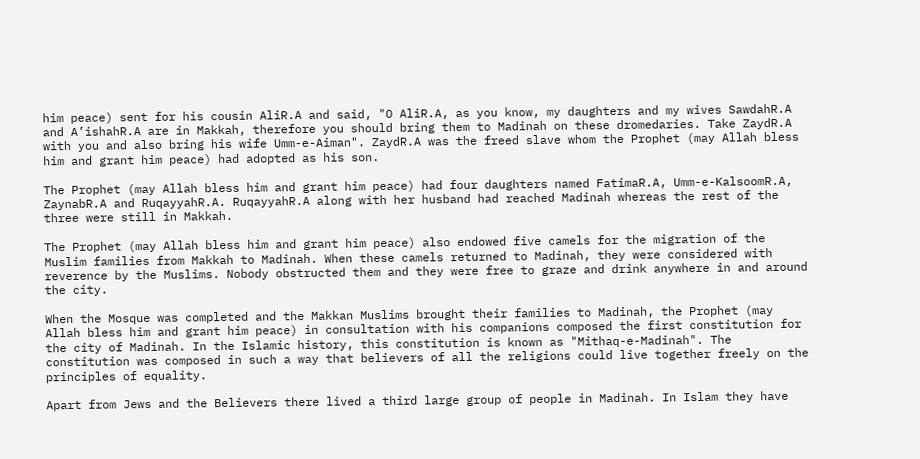him peace) sent for his cousin AliR.A and said, "O AliR.A, as you know, my daughters and my wives SawdahR.A and A’ishahR.A are in Makkah, therefore you should bring them to Madinah on these dromedaries. Take ZaydR.A with you and also bring his wife Umm-e-Aiman". ZaydR.A was the freed slave whom the Prophet (may Allah bless him and grant him peace) had adopted as his son.

The Prophet (may Allah bless him and grant him peace) had four daughters named FatimaR.A, Umm-e-KalsoomR.A, ZaynabR.A and RuqayyahR.A. RuqayyahR.A along with her husband had reached Madinah whereas the rest of the three were still in Makkah.

The Prophet (may Allah bless him and grant him peace) also endowed five camels for the migration of the Muslim families from Makkah to Madinah. When these camels returned to Madinah, they were considered with reverence by the Muslims. Nobody obstructed them and they were free to graze and drink anywhere in and around the city.

When the Mosque was completed and the Makkan Muslims brought their families to Madinah, the Prophet (may Allah bless him and grant him peace) in consultation with his companions composed the first constitution for the city of Madinah. In the Islamic history, this constitution is known as "Mithaq-e-Madinah". The constitution was composed in such a way that believers of all the religions could live together freely on the principles of equality.

Apart from Jews and the Believers there lived a third large group of people in Madinah. In Islam they have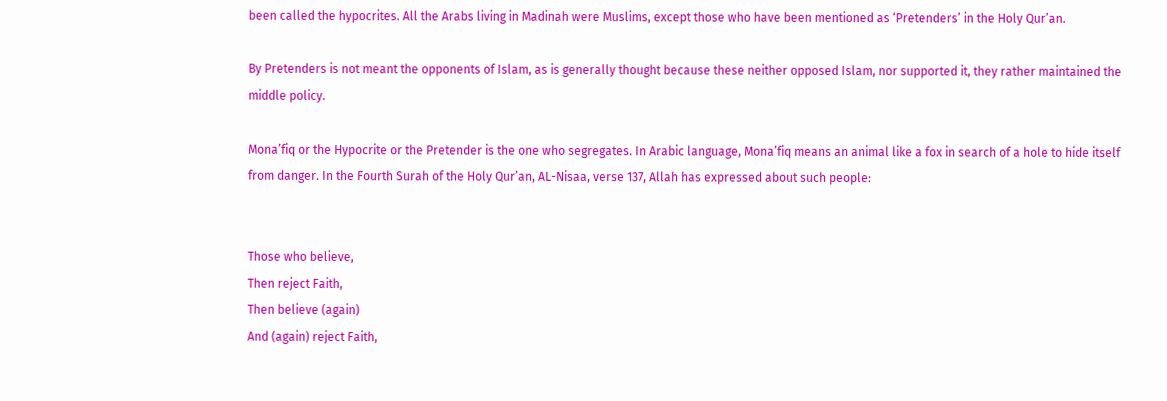been called the hypocrites. All the Arabs living in Madinah were Muslims, except those who have been mentioned as ‘Pretenders’ in the Holy Qur’an.

By Pretenders is not meant the opponents of Islam, as is generally thought because these neither opposed Islam, nor supported it, they rather maintained the middle policy.

Mona’fiq or the Hypocrite or the Pretender is the one who segregates. In Arabic language, Mona’fiq means an animal like a fox in search of a hole to hide itself from danger. In the Fourth Surah of the Holy Qur’an, AL-Nisaa, verse 137, Allah has expressed about such people:


Those who believe,
Then reject Faith,
Then believe (again)
And (again) reject Faith,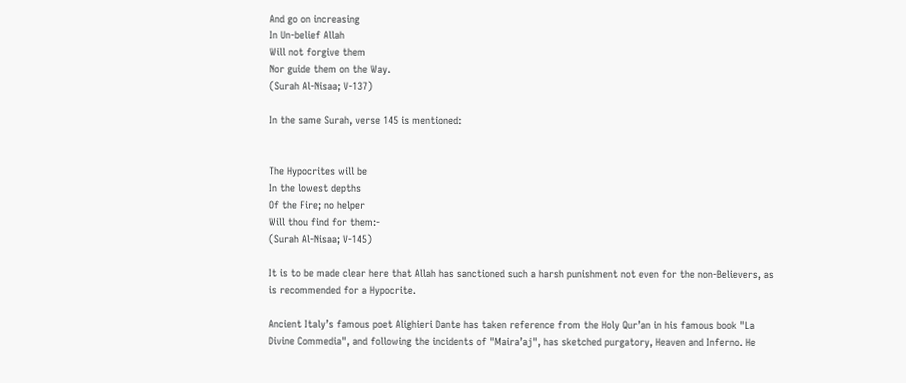And go on increasing
In Un-belief Allah
Will not forgive them
Nor guide them on the Way.
(Surah Al-Nisaa; V-137)

In the same Surah, verse 145 is mentioned:


The Hypocrites will be
In the lowest depths
Of the Fire; no helper
Will thou find for them:-
(Surah Al-Nisaa; V-145)

It is to be made clear here that Allah has sanctioned such a harsh punishment not even for the non-Believers, as is recommended for a Hypocrite.

Ancient Italy’s famous poet Alighieri Dante has taken reference from the Holy Qur’an in his famous book "La Divine Commedia", and following the incidents of "Maira’aj", has sketched purgatory, Heaven and Inferno. He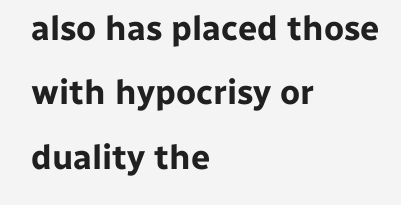also has placed those with hypocrisy or duality the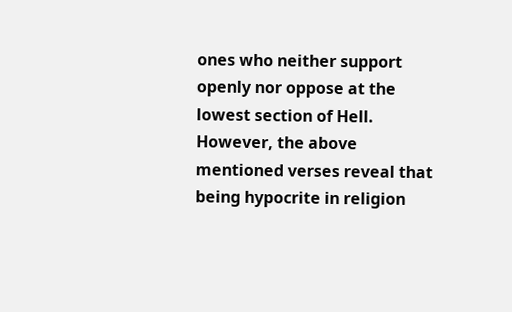ones who neither support openly nor oppose at the lowest section of Hell. However, the above mentioned verses reveal that being hypocrite in religion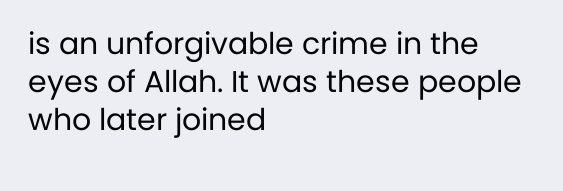is an unforgivable crime in the eyes of Allah. It was these people who later joined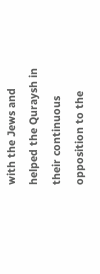with the Jews and helped the Quraysh in their continuous opposition to the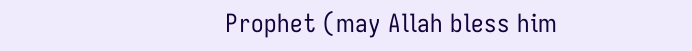Prophet (may Allah bless him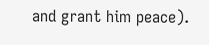and grant him peace).